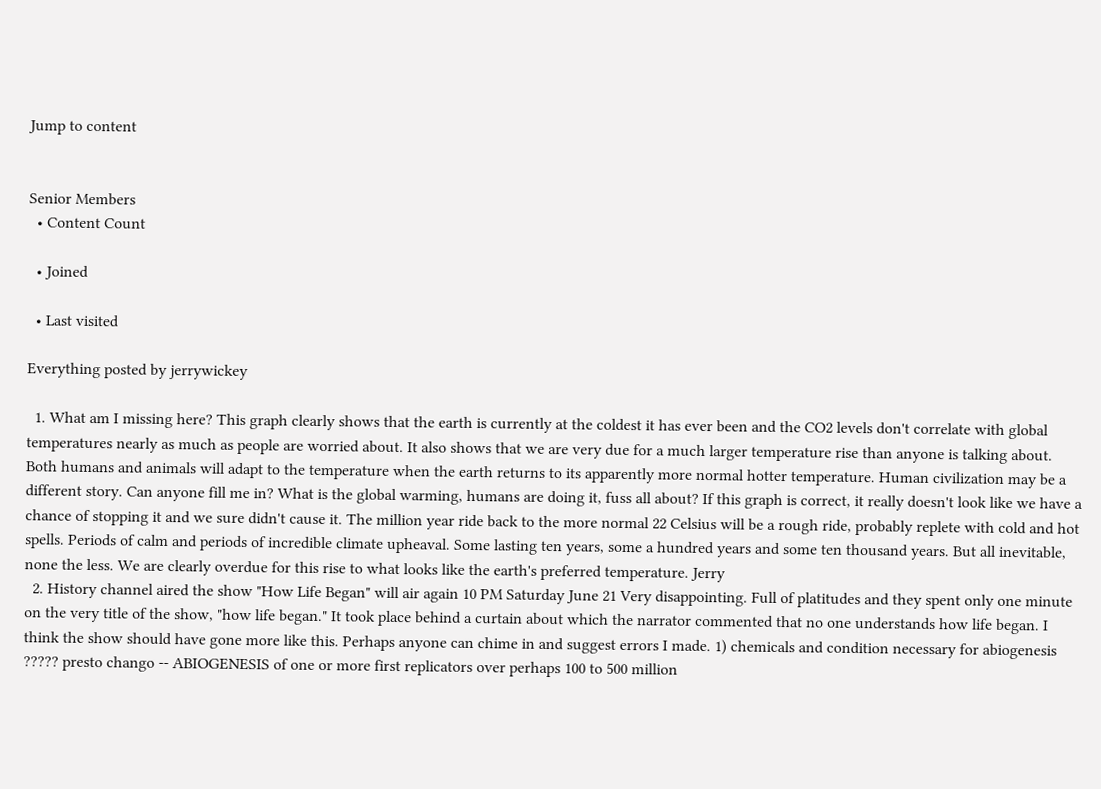Jump to content


Senior Members
  • Content Count

  • Joined

  • Last visited

Everything posted by jerrywickey

  1. What am I missing here? This graph clearly shows that the earth is currently at the coldest it has ever been and the CO2 levels don't correlate with global temperatures nearly as much as people are worried about. It also shows that we are very due for a much larger temperature rise than anyone is talking about. Both humans and animals will adapt to the temperature when the earth returns to its apparently more normal hotter temperature. Human civilization may be a different story. Can anyone fill me in? What is the global warming, humans are doing it, fuss all about? If this graph is correct, it really doesn't look like we have a chance of stopping it and we sure didn't cause it. The million year ride back to the more normal 22 Celsius will be a rough ride, probably replete with cold and hot spells. Periods of calm and periods of incredible climate upheaval. Some lasting ten years, some a hundred years and some ten thousand years. But all inevitable, none the less. We are clearly overdue for this rise to what looks like the earth's preferred temperature. Jerry
  2. History channel aired the show "How Life Began" will air again 10 PM Saturday June 21 Very disappointing. Full of platitudes and they spent only one minute on the very title of the show, "how life began." It took place behind a curtain about which the narrator commented that no one understands how life began. I think the show should have gone more like this. Perhaps anyone can chime in and suggest errors I made. 1) chemicals and condition necessary for abiogenesis ????? presto chango -- ABIOGENESIS of one or more first replicators over perhaps 100 to 500 million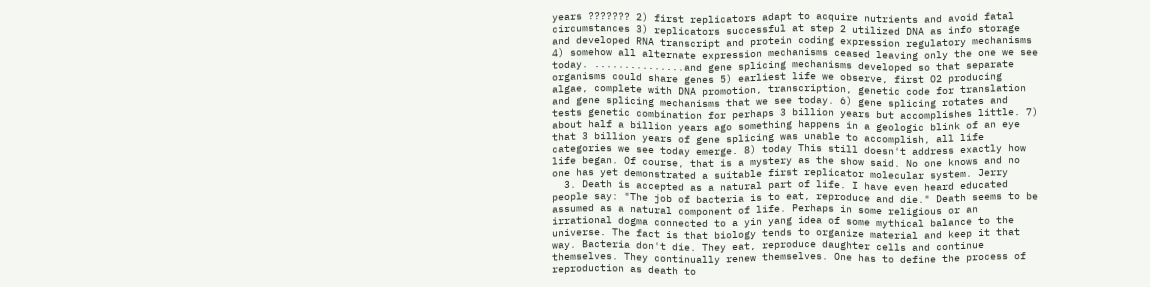years ??????? 2) first replicators adapt to acquire nutrients and avoid fatal circumstances 3) replicators successful at step 2 utilized DNA as info storage and developed RNA transcript and protein coding expression regulatory mechanisms 4) somehow all alternate expression mechanisms ceased leaving only the one we see today. ...............and gene splicing mechanisms developed so that separate organisms could share genes 5) earliest life we observe, first O2 producing algae, complete with DNA promotion, transcription, genetic code for translation and gene splicing mechanisms that we see today. 6) gene splicing rotates and tests genetic combination for perhaps 3 billion years but accomplishes little. 7) about half a billion years ago something happens in a geologic blink of an eye that 3 billion years of gene splicing was unable to accomplish, all life categories we see today emerge. 8) today This still doesn't address exactly how life began. Of course, that is a mystery as the show said. No one knows and no one has yet demonstrated a suitable first replicator molecular system. Jerry
  3. Death is accepted as a natural part of life. I have even heard educated people say: "The job of bacteria is to eat, reproduce and die." Death seems to be assumed as a natural component of life. Perhaps in some religious or an irrational dogma connected to a yin yang idea of some mythical balance to the universe. The fact is that biology tends to organize material and keep it that way. Bacteria don't die. They eat, reproduce daughter cells and continue themselves. They continually renew themselves. One has to define the process of reproduction as death to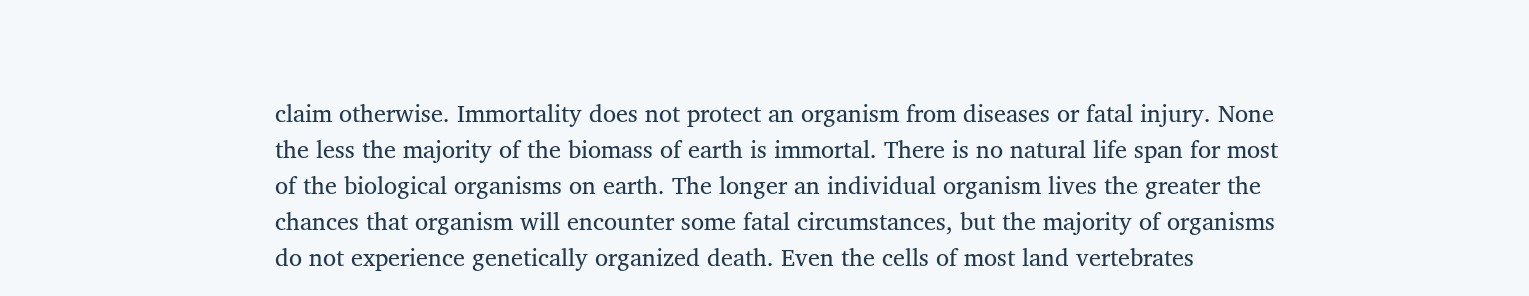claim otherwise. Immortality does not protect an organism from diseases or fatal injury. None the less the majority of the biomass of earth is immortal. There is no natural life span for most of the biological organisms on earth. The longer an individual organism lives the greater the chances that organism will encounter some fatal circumstances, but the majority of organisms do not experience genetically organized death. Even the cells of most land vertebrates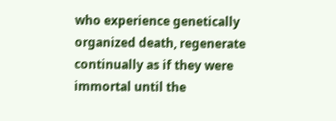who experience genetically organized death, regenerate continually as if they were immortal until the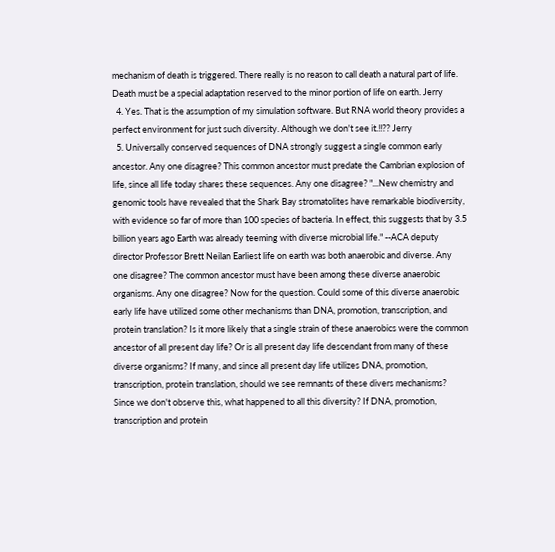mechanism of death is triggered. There really is no reason to call death a natural part of life. Death must be a special adaptation reserved to the minor portion of life on earth. Jerry
  4. Yes. That is the assumption of my simulation software. But RNA world theory provides a perfect environment for just such diversity. Although we don't see it.!!?? Jerry
  5. Universally conserved sequences of DNA strongly suggest a single common early ancestor. Any one disagree? This common ancestor must predate the Cambrian explosion of life, since all life today shares these sequences. Any one disagree? "...New chemistry and genomic tools have revealed that the Shark Bay stromatolites have remarkable biodiversity, with evidence so far of more than 100 species of bacteria. In effect, this suggests that by 3.5 billion years ago Earth was already teeming with diverse microbial life." --ACA deputy director Professor Brett Neilan Earliest life on earth was both anaerobic and diverse. Any one disagree? The common ancestor must have been among these diverse anaerobic organisms. Any one disagree? Now for the question. Could some of this diverse anaerobic early life have utilized some other mechanisms than DNA, promotion, transcription, and protein translation? Is it more likely that a single strain of these anaerobics were the common ancestor of all present day life? Or is all present day life descendant from many of these diverse organisms? If many, and since all present day life utilizes DNA, promotion, transcription, protein translation, should we see remnants of these divers mechanisms? Since we don't observe this, what happened to all this diversity? If DNA, promotion, transcription and protein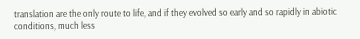translation are the only route to life, and if they evolved so early and so rapidly in abiotic conditions, much less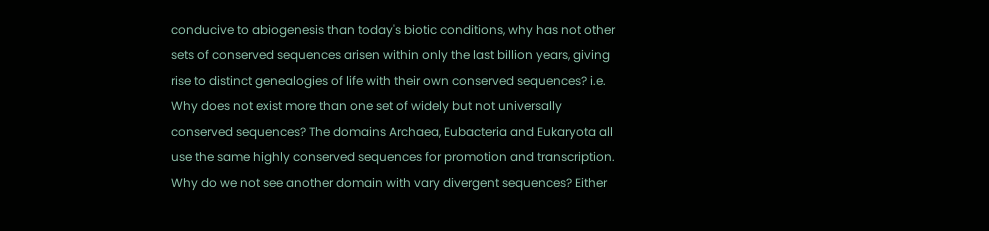conducive to abiogenesis than today's biotic conditions, why has not other sets of conserved sequences arisen within only the last billion years, giving rise to distinct genealogies of life with their own conserved sequences? i.e. Why does not exist more than one set of widely but not universally conserved sequences? The domains Archaea, Eubacteria and Eukaryota all use the same highly conserved sequences for promotion and transcription. Why do we not see another domain with vary divergent sequences? Either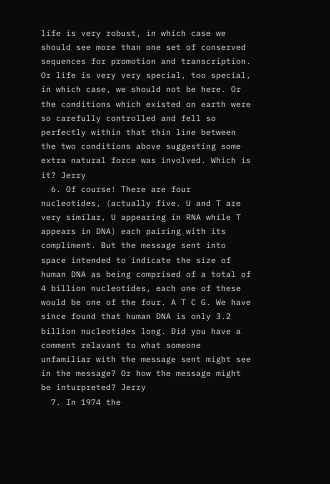life is very robust, in which case we should see more than one set of conserved sequences for promotion and transcription. Or life is very very special, too special, in which case, we should not be here. Or the conditions which existed on earth were so carefully controlled and fell so perfectly within that thin line between the two conditions above suggesting some extra natural force was involved. Which is it? Jerry
  6. Of course! There are four nucleotides, (actually five. U and T are very similar, U appearing in RNA while T appears in DNA) each pairing with its compliment. But the message sent into space intended to indicate the size of human DNA as being comprised of a total of 4 billion nucleotides, each one of these would be one of the four. A T C G. We have since found that human DNA is only 3.2 billion nucleotides long. Did you have a comment relavant to what someone unfamiliar with the message sent might see in the message? Or how the message might be inturpreted? Jerry
  7. In 1974 the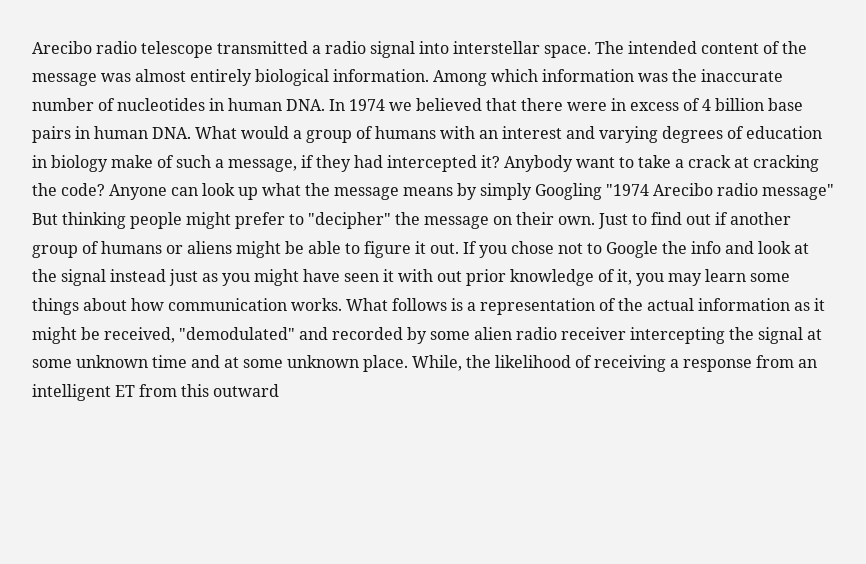Arecibo radio telescope transmitted a radio signal into interstellar space. The intended content of the message was almost entirely biological information. Among which information was the inaccurate number of nucleotides in human DNA. In 1974 we believed that there were in excess of 4 billion base pairs in human DNA. What would a group of humans with an interest and varying degrees of education in biology make of such a message, if they had intercepted it? Anybody want to take a crack at cracking the code? Anyone can look up what the message means by simply Googling "1974 Arecibo radio message" But thinking people might prefer to "decipher" the message on their own. Just to find out if another group of humans or aliens might be able to figure it out. If you chose not to Google the info and look at the signal instead just as you might have seen it with out prior knowledge of it, you may learn some things about how communication works. What follows is a representation of the actual information as it might be received, "demodulated" and recorded by some alien radio receiver intercepting the signal at some unknown time and at some unknown place. While, the likelihood of receiving a response from an intelligent ET from this outward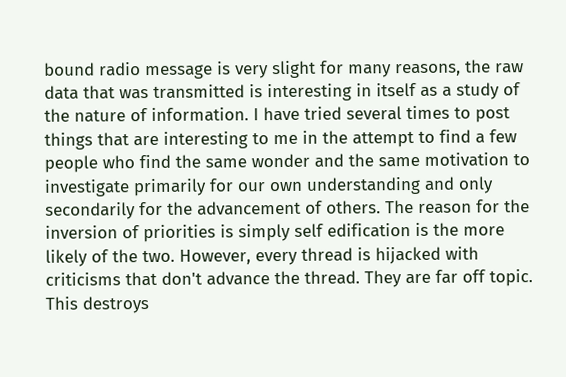bound radio message is very slight for many reasons, the raw data that was transmitted is interesting in itself as a study of the nature of information. I have tried several times to post things that are interesting to me in the attempt to find a few people who find the same wonder and the same motivation to investigate primarily for our own understanding and only secondarily for the advancement of others. The reason for the inversion of priorities is simply self edification is the more likely of the two. However, every thread is hijacked with criticisms that don't advance the thread. They are far off topic. This destroys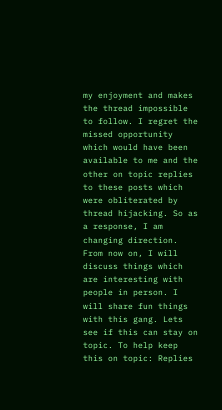my enjoyment and makes the thread impossible to follow. I regret the missed opportunity which would have been available to me and the other on topic replies to these posts which were obliterated by thread hijacking. So as a response, I am changing direction. From now on, I will discuss things which are interesting with people in person. I will share fun things with this gang. Lets see if this can stay on topic. To help keep this on topic: Replies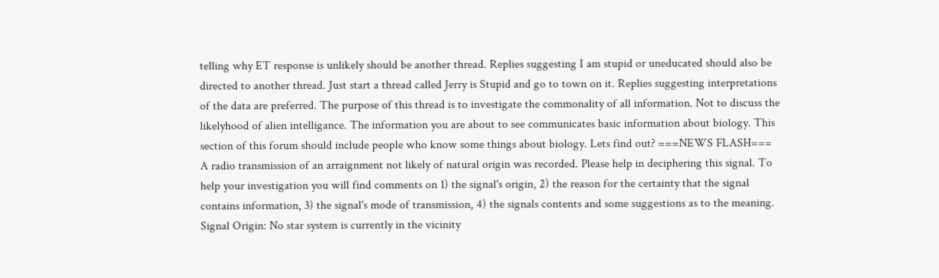telling why ET response is unlikely should be another thread. Replies suggesting I am stupid or uneducated should also be directed to another thread. Just start a thread called Jerry is Stupid and go to town on it. Replies suggesting interpretations of the data are preferred. The purpose of this thread is to investigate the commonality of all information. Not to discuss the likelyhood of alien intelligance. The information you are about to see communicates basic information about biology. This section of this forum should include people who know some things about biology. Lets find out? ===NEWS FLASH=== A radio transmission of an arraignment not likely of natural origin was recorded. Please help in deciphering this signal. To help your investigation you will find comments on 1) the signal's origin, 2) the reason for the certainty that the signal contains information, 3) the signal's mode of transmission, 4) the signals contents and some suggestions as to the meaning. Signal Origin: No star system is currently in the vicinity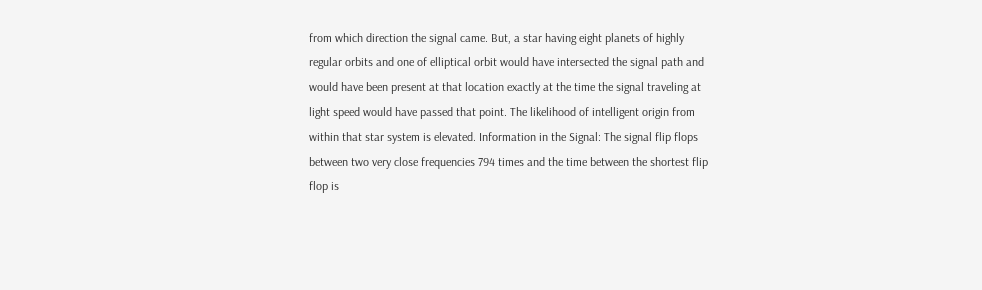from which direction the signal came. But, a star having eight planets of highly regular orbits and one of elliptical orbit would have intersected the signal path and would have been present at that location exactly at the time the signal traveling at light speed would have passed that point. The likelihood of intelligent origin from within that star system is elevated. Information in the Signal: The signal flip flops between two very close frequencies 794 times and the time between the shortest flip flop is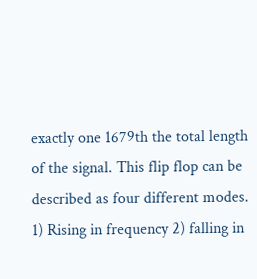exactly one 1679th the total length of the signal. This flip flop can be described as four different modes. 1) Rising in frequency 2) falling in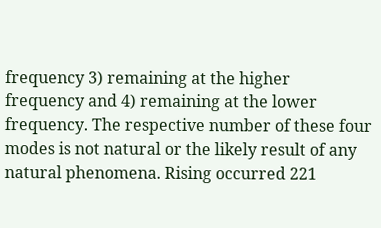frequency 3) remaining at the higher frequency and 4) remaining at the lower frequency. The respective number of these four modes is not natural or the likely result of any natural phenomena. Rising occurred 221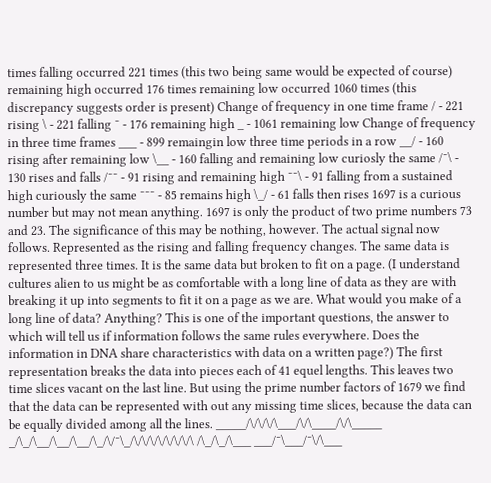times falling occurred 221 times (this two being same would be expected of course) remaining high occurred 176 times remaining low occurred 1060 times (this discrepancy suggests order is present) Change of frequency in one time frame / - 221 rising \ - 221 falling ¯ - 176 remaining high _ - 1061 remaining low Change of frequency in three time frames ___ - 899 remaingin low three time periods in a row __/ - 160 rising after remaining low \__ - 160 falling and remaining low curiosly the same /¯\ - 130 rises and falls /¯¯ - 91 rising and remaining high ¯¯\ - 91 falling from a sustained high curiously the same ¯¯¯ - 85 remains high \_/ - 61 falls then rises 1697 is a curious number but may not mean anything. 1697 is only the product of two prime numbers 73 and 23. The significance of this may be nothing, however. The actual signal now follows. Represented as the rising and falling frequency changes. The same data is represented three times. It is the same data but broken to fit on a page. (I understand cultures alien to us might be as comfortable with a long line of data as they are with breaking it up into segments to fit it on a page as we are. What would you make of a long line of data? Anything? This is one of the important questions, the answer to which will tell us if information follows the same rules everywhere. Does the information in DNA share characteristics with data on a written page?) The first representation breaks the data into pieces each of 41 equel lengths. This leaves two time slices vacant on the last line. But using the prime number factors of 1679 we find that the data can be represented with out any missing time slices, because the data can be equally divided among all the lines. _____/\/\/\/\___/\/\____/\/\_____ _/\_/\__/\__/\__/\_/\/¯\_/\/\/\/\/\/\/\/\ /\_/\_/\___ ___/¯\___/¯\/\___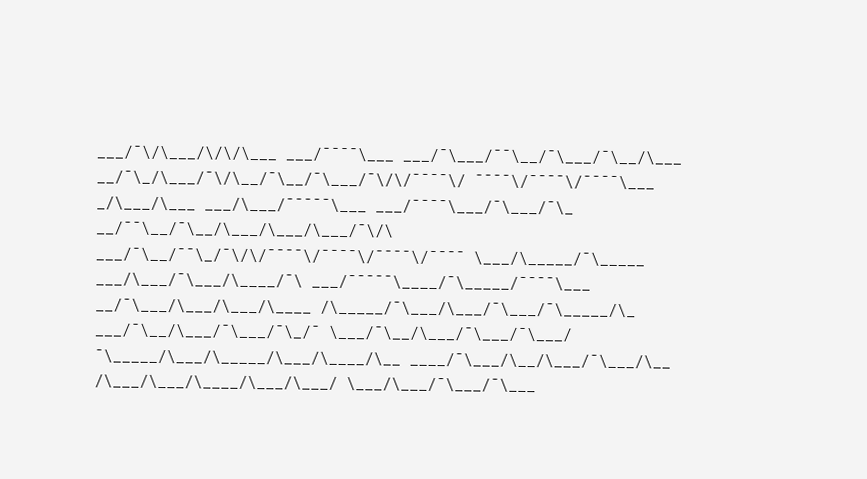___/¯\/\___/\/\/\___ ___/¯¯¯¯\___ ___/¯\___/¯¯\__/¯\___/¯\__/\___ __/¯\_/\___/¯\/\__/¯\__/¯\___/¯\/\/¯¯¯¯\/ ¯¯¯¯\/¯¯¯¯\/¯¯¯¯\___ _/\___/\___ ___/\___/¯¯¯¯¯\___ ___/¯¯¯¯\___/¯\___/¯\_ __/¯¯\__/¯\__/\___/\___/\___/¯\/\ ___/¯\__/¯¯\_/¯\/\/¯¯¯¯\/¯¯¯¯\/¯¯¯¯\/¯¯¯¯ \___/\_____/¯\_____ ___/\___/¯\___/\____/¯\ ___/¯¯¯¯¯\____/¯\_____/¯¯¯¯\___ __/¯\___/\___/\___/\____ /\_____/¯\___/\___/¯\___/¯\_____/\_ ___/¯\__/\___/¯\___/¯\_/¯ \___/¯\__/\___/¯\___/¯\___/ ¯\_____/\___/\_____/\___/\____/\__ ____/¯\___/\__/\___/¯\___/\__ /\___/\___/\____/\___/\___/ \___/\___/¯\___/¯\___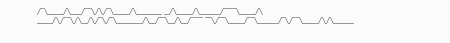/¯\___/\__/¯¯\/\/¯\___/\_____ _/\___/\____/¯¯¯¯\___/\ ___/\/¯¯\/\_/\/¯\/¯\_____/\_/¯¯\_/\_/¯¯¯¯ ¯¯\/¯¯\___/¯¯\____/¯\/¯¯\___/\/\____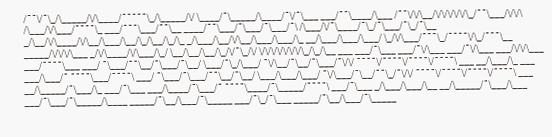/¯¯\/¯\_/\_____/\/\____/¯¯¯¯¯\_/\_____/\/ \____/¯\_____/\____/¯\/¯\___ ___/¯¯\____/\___ /¯¯\/\/\__/\/\/\/\/\/\_/¯¯\___/\/\/\ /\___/\/\___/¯¯¯¯\_ ___/¯¯¯\___/¯¯\__ ____/¯¯\___/¯\___/¯\___/¯\ /\___/\/¯\____/¯\_/¯\___/¯\_/¯\__ _/\__/\/\____/\/\__/\___/\__/\_/\__/\_/\_ _/\___/\__/\/\__/\___/\___/\_ __/\___/\___/\___/ \_/\/\___/¯¯¯\_/¯¯¯¯\/\_/¯¯¯\__ _____/\/\/\/\___ _/\/\____/\/\___/\_/ \__/\__/\__/\_/\/¯\_/\/ \/\/\/\/\/\/\/\_/\_/\__ ___ ___/¯\___ ___/¯\/\___ ___/¯\/\___ ___/\/\/\___ ___/¯¯¯¯\___ ___/ ¯\___/¯¯\__/¯\___/¯\__/ \___/¯\_/\___/ ¯\/\__/¯\__/¯\___/¯\/\/ ¯¯¯¯\/¯¯¯¯\/¯¯¯¯\/¯¯¯¯\ ___ __/\___/\_ ___ ___/\___/¯ ¯¯¯¯\___/¯¯¯¯\ ___/ ¯\___/¯\___/¯¯\__/¯\__/ \___/\___/\___/ ¯\/\___/¯\__/¯¯\_/¯\/\/ ¯¯¯¯\/¯¯¯¯\/¯¯¯¯\/¯¯¯¯\ ___ __/\_____/¯\___/\_ ___/¯\___ ___/\____/¯\___/¯ ¯¯¯¯\____/¯\_____/¯¯¯¯\ ___/¯\___ _/\___/\___/\__ __/\_____/¯\___/\___ ___/¯\___/¯\_____/\____ _____/¯\__/\___/¯\_____ ___/¯\_/¯\___ _____/¯\__/\___/¯\_____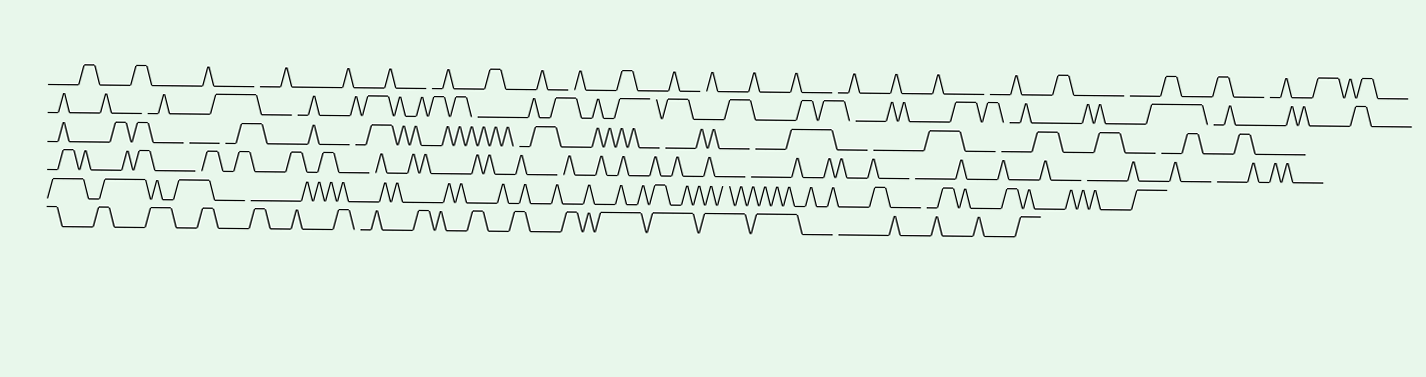___/¯\___/¯\_____/\____ __/\_____/\___/\___ _/\___/¯\___/\__ /\___/¯\___/\__ /\___/\___/\___ _/\___/\___/\____ __/\___/¯\_____ ___/¯\___/¯\___ _/\__/¯¯\/\/¯\___ _/\___/\___ _/\____/¯¯¯¯\___ _/\___/\/¯¯\/\_/\/¯\/¯\ _____/\_/¯¯\_/\_/¯¯¯ \/¯¯\___/¯¯\____/¯\/¯¯\ ___/\/\____/¯¯\/¯\ _/\_____/\/\____/¯¯¯¯¯\ _/\_____/\/\____/¯\____ _/\____/¯\/¯\___ ___ _/¯¯\____/\___ _/¯¯\/\/\__/\/\/\/\/\/\ _/¯¯\___/\/\/\/\__ ___/\/\___ ___/¯¯¯¯\___ _____/¯¯¯\___ ___/¯¯\___/¯¯\___ __/¯\___/¯\_____ _/¯\/\___/\/¯\____ /¯\_/¯\___/¯\_/¯\___ /\__/\/\____/\/\__/\___ /\__/\_/\__/\_/\__/\___ ____/\__/\/\__/\___ ____/\___/\___/\___ ____/\___/\___ ___/\_/\/\___ /¯¯¯\_/¯¯¯¯\/\_/¯¯¯\___ _____/\/\/\/\___/\/\____/\/\___/\_/\__/\__/\__/\_/\/¯\_/\/\/\/ \/\/\/\/\/\_/\_/\___/¯\___ _/¯\/\___/¯\/\___/\/\/\___/¯¯¯ ¯\___/¯\___/¯¯\__/¯\___/¯\__/\___/¯\ _/\___/¯\/\__/¯\__/¯\___/¯\/\/¯¯¯¯\/¯¯¯¯\/¯¯¯¯\/¯¯¯¯\___ _____/\___/\___/\___/¯¯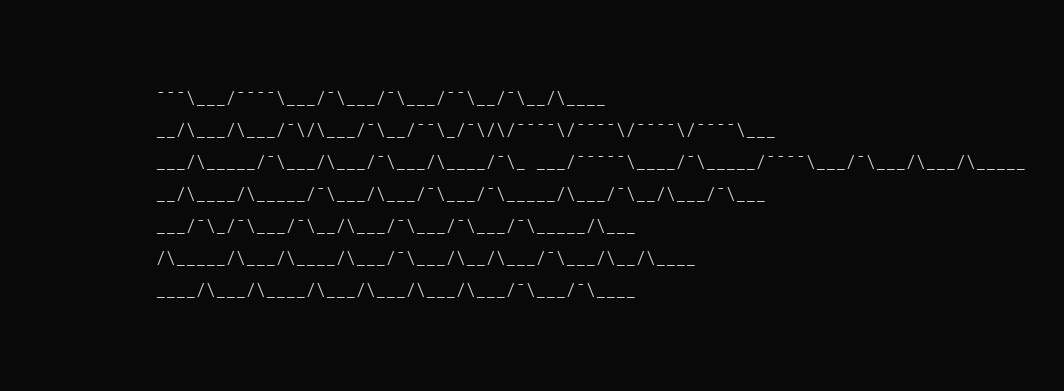¯¯¯\___/¯¯¯¯\___/¯\___/¯\___/¯¯\__/¯\__/\____ __/\___/\___/¯\/\___/¯\__/¯¯\_/¯\/\/¯¯¯¯\/¯¯¯¯\/¯¯¯¯\/¯¯¯¯\___ ___/\_____/¯\___/\___/¯\___/\____/¯\_ ___/¯¯¯¯¯\____/¯\_____/¯¯¯¯\___/¯\___/\___/\_____ __/\____/\_____/¯\___/\___/¯\___/¯\_____/\___/¯\__/\___/¯\___ ___/¯\_/¯\___/¯\__/\___/¯\___/¯\___/¯\_____/\___ /\_____/\___/\____/\___/¯\___/\__/\___/¯\___/\__/\____ ____/\___/\____/\___/\___/\___/\___/¯\___/¯\____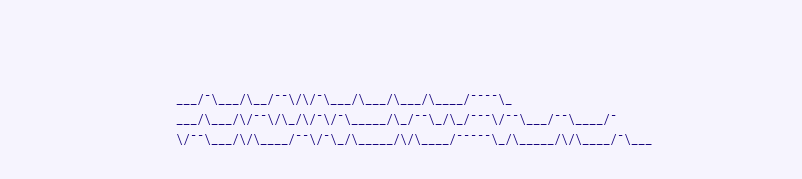___/¯\___/\__/¯¯\/\/¯\___/\___/\___/\____/¯¯¯¯\_ ___/\___/\/¯¯\/\_/\/¯\/¯\_____/\_/¯¯\_/\_/¯¯¯\/¯¯\___/¯¯\____/¯ \/¯¯\___/\/\____/¯¯\/¯\_/\_____/\/\____/¯¯¯¯¯\_/\_____/\/\____/¯\___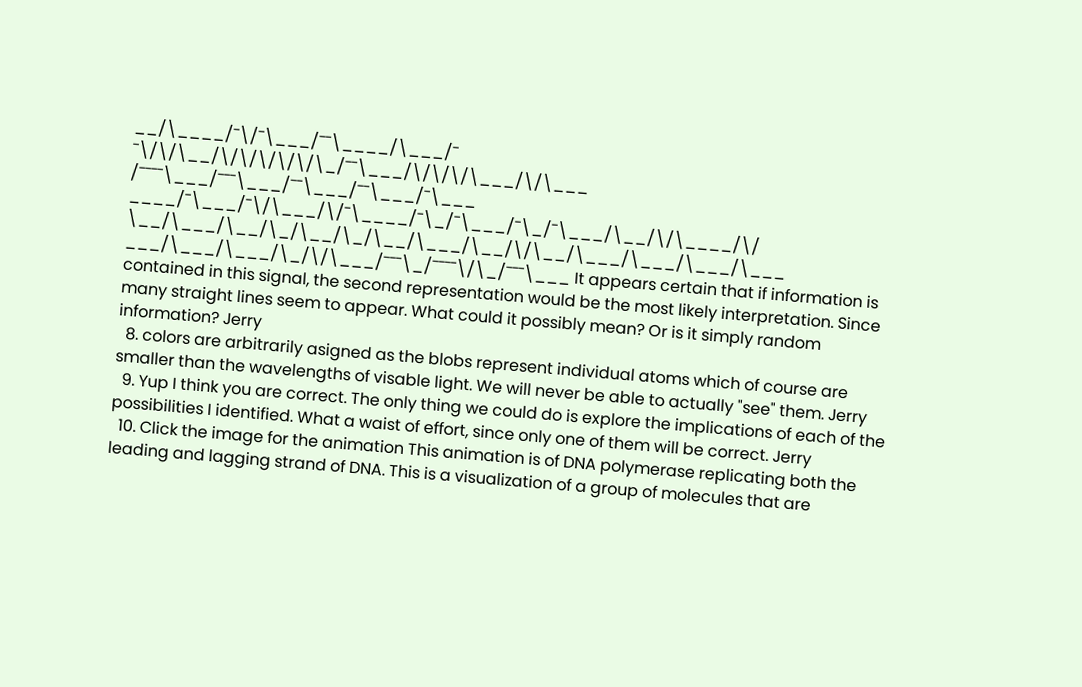__/\____/¯\/¯\___/¯¯\____/\___/¯ ¯\/\/\__/\/\/\/\/\/\_/¯¯\___/\/\/\/\___/\/\___ /¯¯¯¯\___/¯¯¯\___/¯¯\___/¯¯\___/¯\___ ____/¯\___/¯\/\___/\/¯\____/¯\_/¯\___/¯\_/¯\___/\__/\/\____/\/ \__/\___/\__/\_/\__/\_/\__/\___/\__/\/\__/\___/\___/\___/\___ ___/\___/\___/\_/\/\___/¯¯¯\_/¯¯¯¯\/\_/¯¯¯\___ It appears certain that if information is contained in this signal, the second representation would be the most likely interpretation. Since many straight lines seem to appear. What could it possibly mean? Or is it simply random information? Jerry
  8. colors are arbitrarily asigned as the blobs represent individual atoms which of course are smaller than the wavelengths of visable light. We will never be able to actually "see" them. Jerry
  9. Yup I think you are correct. The only thing we could do is explore the implications of each of the possibilities I identified. What a waist of effort, since only one of them will be correct. Jerry
  10. Click the image for the animation This animation is of DNA polymerase replicating both the leading and lagging strand of DNA. This is a visualization of a group of molecules that are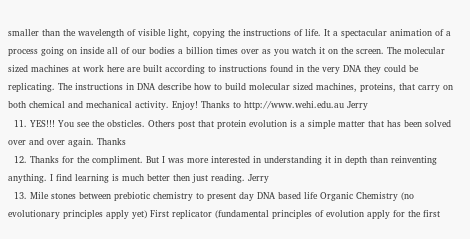smaller than the wavelength of visible light, copying the instructions of life. It a spectacular animation of a process going on inside all of our bodies a billion times over as you watch it on the screen. The molecular sized machines at work here are built according to instructions found in the very DNA they could be replicating. The instructions in DNA describe how to build molecular sized machines, proteins, that carry on both chemical and mechanical activity. Enjoy! Thanks to http://www.wehi.edu.au Jerry
  11. YES!!! You see the obsticles. Others post that protein evolution is a simple matter that has been solved over and over again. Thanks
  12. Thanks for the compliment. But I was more interested in understanding it in depth than reinventing anything. I find learning is much better then just reading. Jerry
  13. Mile stones between prebiotic chemistry to present day DNA based life Organic Chemistry (no evolutionary principles apply yet) First replicator (fundamental principles of evolution apply for the first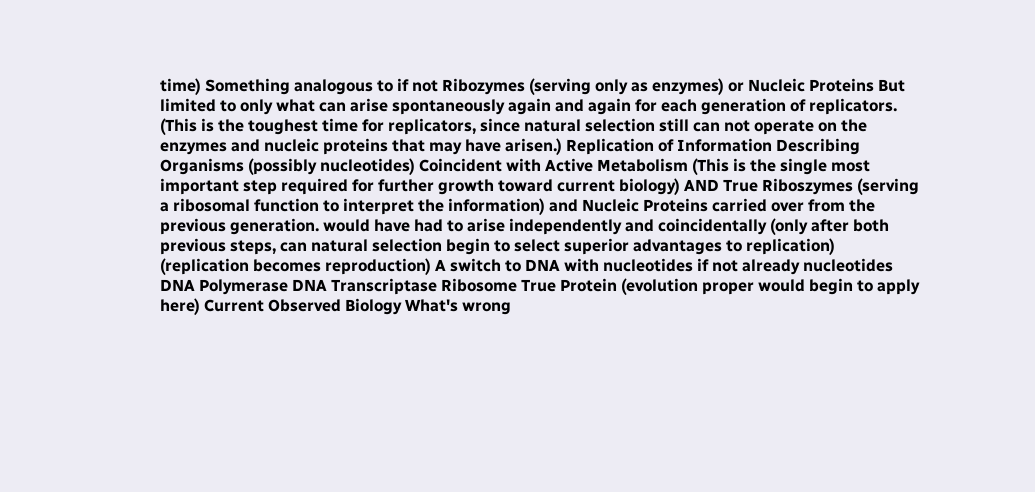time) Something analogous to if not Ribozymes (serving only as enzymes) or Nucleic Proteins But limited to only what can arise spontaneously again and again for each generation of replicators. (This is the toughest time for replicators, since natural selection still can not operate on the enzymes and nucleic proteins that may have arisen.) Replication of Information Describing Organisms (possibly nucleotides) Coincident with Active Metabolism (This is the single most important step required for further growth toward current biology) AND True Riboszymes (serving a ribosomal function to interpret the information) and Nucleic Proteins carried over from the previous generation. would have had to arise independently and coincidentally (only after both previous steps, can natural selection begin to select superior advantages to replication) (replication becomes reproduction) A switch to DNA with nucleotides if not already nucleotides DNA Polymerase DNA Transcriptase Ribosome True Protein (evolution proper would begin to apply here) Current Observed Biology What's wrong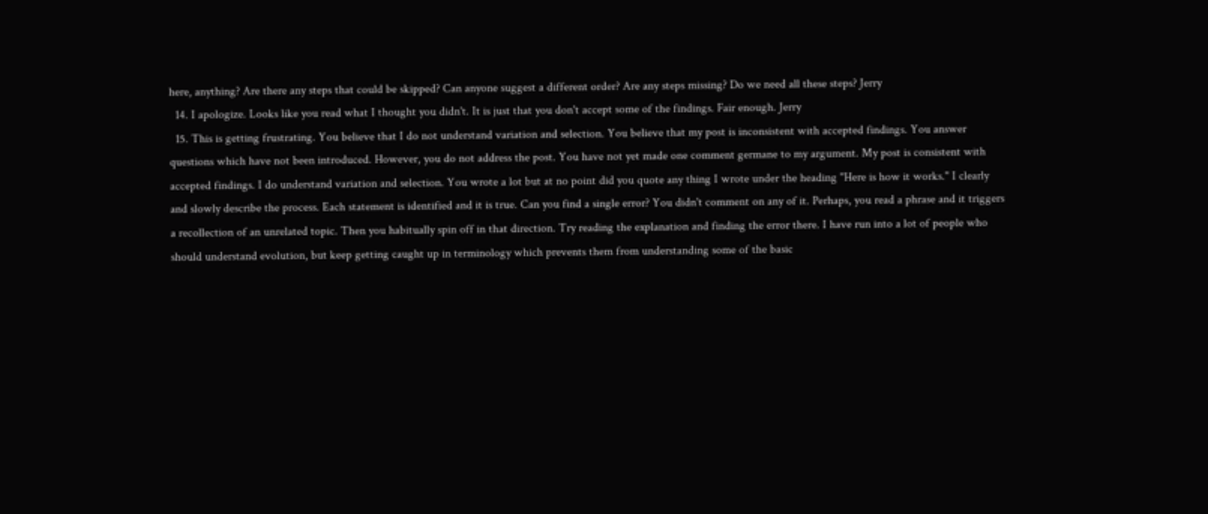here, anything? Are there any steps that could be skipped? Can anyone suggest a different order? Are any steps missing? Do we need all these steps? Jerry
  14. I apologize. Looks like you read what I thought you didn't. It is just that you don't accept some of the findings. Fair enough. Jerry
  15. This is getting frustrating. You believe that I do not understand variation and selection. You believe that my post is inconsistent with accepted findings. You answer questions which have not been introduced. However, you do not address the post. You have not yet made one comment germane to my argument. My post is consistent with accepted findings. I do understand variation and selection. You wrote a lot but at no point did you quote any thing I wrote under the heading "Here is how it works." I clearly and slowly describe the process. Each statement is identified and it is true. Can you find a single error? You didn't comment on any of it. Perhaps, you read a phrase and it triggers a recollection of an unrelated topic. Then you habitually spin off in that direction. Try reading the explanation and finding the error there. I have run into a lot of people who should understand evolution, but keep getting caught up in terminology which prevents them from understanding some of the basic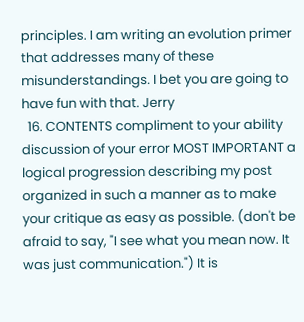principles. I am writing an evolution primer that addresses many of these misunderstandings. I bet you are going to have fun with that. Jerry
  16. CONTENTS compliment to your ability discussion of your error MOST IMPORTANT a logical progression describing my post organized in such a manner as to make your critique as easy as possible. (don't be afraid to say, "I see what you mean now. It was just communication.") It is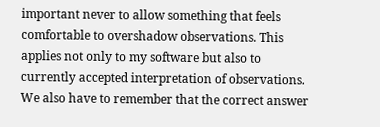important never to allow something that feels comfortable to overshadow observations. This applies not only to my software but also to currently accepted interpretation of observations. We also have to remember that the correct answer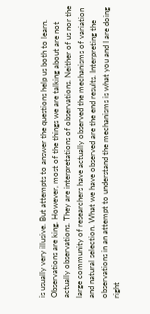is usually very illusive. But attempts to answer the questions help us both to learn. Observations are king. However, most of the things we are talking about are not actually observations. They are interpretations of observations. Neither of us nor the large community of researchers have actually observed the mechanisms of variation and natural selection. What we have observed are the end results. Interpreting the observations in an attempt to understand the mechanisms is what you and I are doing right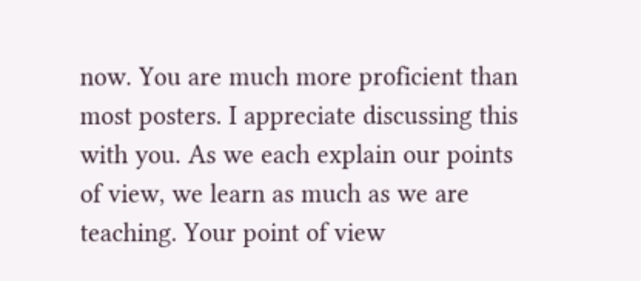now. You are much more proficient than most posters. I appreciate discussing this with you. As we each explain our points of view, we learn as much as we are teaching. Your point of view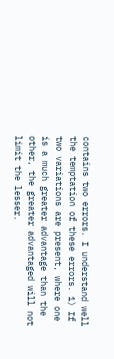contains two errors. I understand well the temptation of these errors. 1) If two variations are present, where one is a much greater advantage than the other, the greater advantaged will not limit the lesser.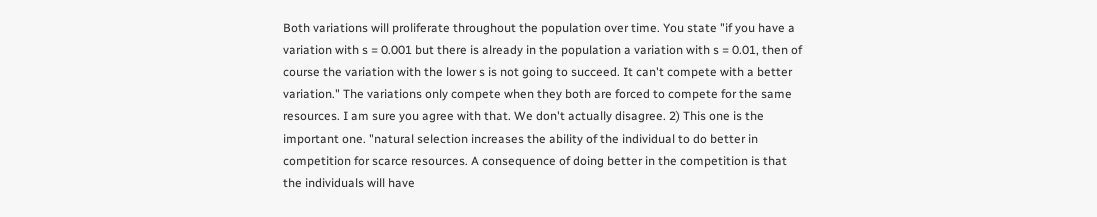Both variations will proliferate throughout the population over time. You state "if you have a variation with s = 0.001 but there is already in the population a variation with s = 0.01, then of course the variation with the lower s is not going to succeed. It can't compete with a better variation." The variations only compete when they both are forced to compete for the same resources. I am sure you agree with that. We don't actually disagree. 2) This one is the important one. "natural selection increases the ability of the individual to do better in competition for scarce resources. A consequence of doing better in the competition is that the individuals will have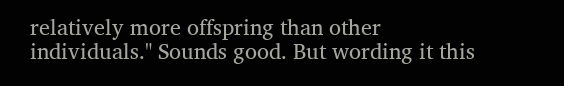relatively more offspring than other individuals." Sounds good. But wording it this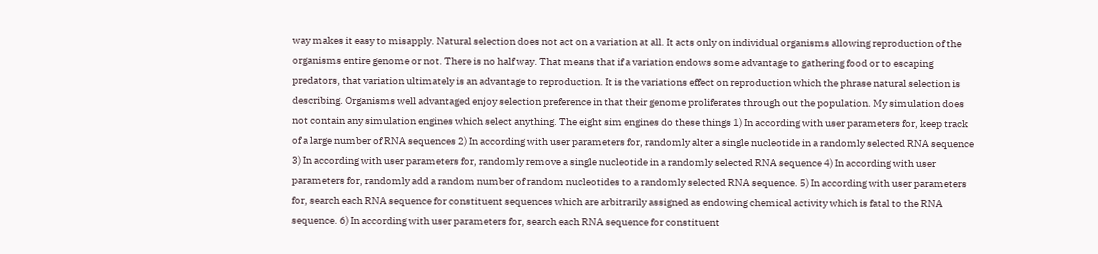way makes it easy to misapply. Natural selection does not act on a variation at all. It acts only on individual organisms allowing reproduction of the organisms entire genome or not. There is no half way. That means that if a variation endows some advantage to gathering food or to escaping predators, that variation ultimately is an advantage to reproduction. It is the variations effect on reproduction which the phrase natural selection is describing. Organisms well advantaged enjoy selection preference in that their genome proliferates through out the population. My simulation does not contain any simulation engines which select anything. The eight sim engines do these things 1) In according with user parameters for, keep track of a large number of RNA sequences 2) In according with user parameters for, randomly alter a single nucleotide in a randomly selected RNA sequence 3) In according with user parameters for, randomly remove a single nucleotide in a randomly selected RNA sequence 4) In according with user parameters for, randomly add a random number of random nucleotides to a randomly selected RNA sequence. 5) In according with user parameters for, search each RNA sequence for constituent sequences which are arbitrarily assigned as endowing chemical activity which is fatal to the RNA sequence. 6) In according with user parameters for, search each RNA sequence for constituent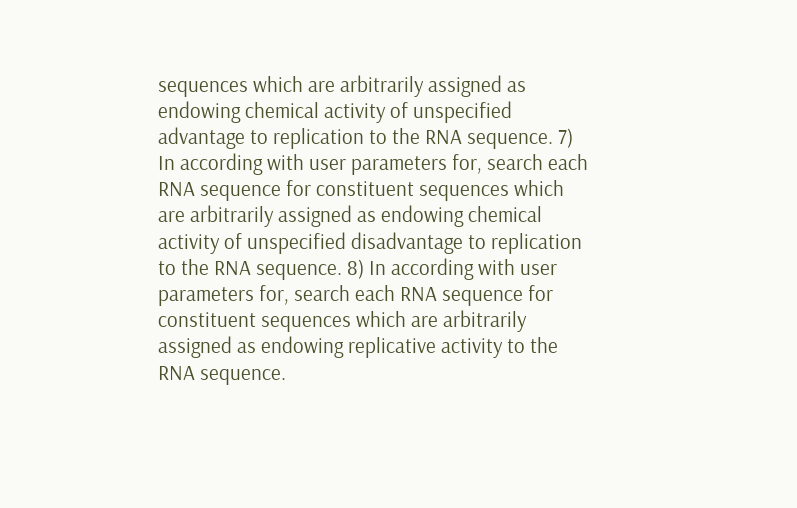sequences which are arbitrarily assigned as endowing chemical activity of unspecified advantage to replication to the RNA sequence. 7) In according with user parameters for, search each RNA sequence for constituent sequences which are arbitrarily assigned as endowing chemical activity of unspecified disadvantage to replication to the RNA sequence. 8) In according with user parameters for, search each RNA sequence for constituent sequences which are arbitrarily assigned as endowing replicative activity to the RNA sequence.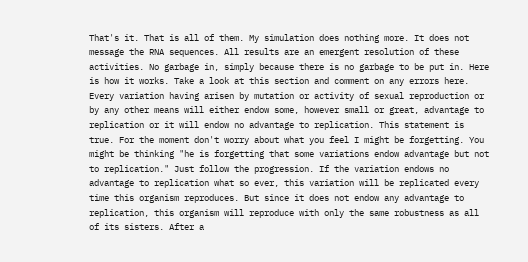That's it. That is all of them. My simulation does nothing more. It does not message the RNA sequences. All results are an emergent resolution of these activities. No garbage in, simply because there is no garbage to be put in. Here is how it works. Take a look at this section and comment on any errors here. Every variation having arisen by mutation or activity of sexual reproduction or by any other means will either endow some, however small or great, advantage to replication or it will endow no advantage to replication. This statement is true. For the moment don't worry about what you feel I might be forgetting. You might be thinking "he is forgetting that some variations endow advantage but not to replication." Just follow the progression. If the variation endows no advantage to replication what so ever, this variation will be replicated every time this organism reproduces. But since it does not endow any advantage to replication, this organism will reproduce with only the same robustness as all of its sisters. After a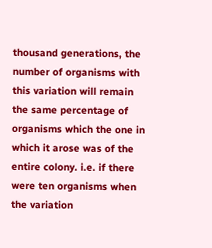thousand generations, the number of organisms with this variation will remain the same percentage of organisms which the one in which it arose was of the entire colony. i.e. if there were ten organisms when the variation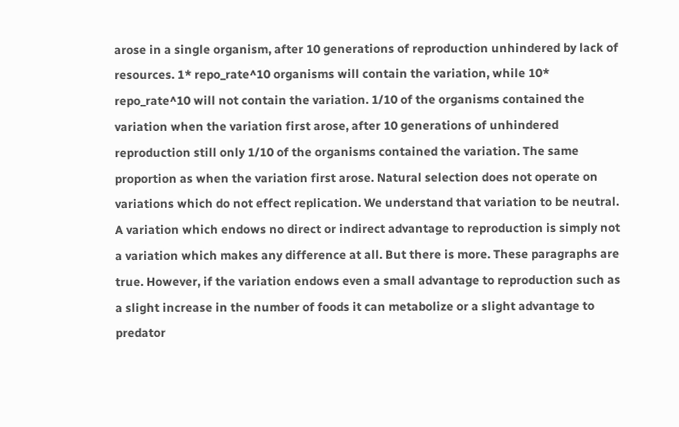arose in a single organism, after 10 generations of reproduction unhindered by lack of resources. 1* repo_rate^10 organisms will contain the variation, while 10* repo_rate^10 will not contain the variation. 1/10 of the organisms contained the variation when the variation first arose, after 10 generations of unhindered reproduction still only 1/10 of the organisms contained the variation. The same proportion as when the variation first arose. Natural selection does not operate on variations which do not effect replication. We understand that variation to be neutral. A variation which endows no direct or indirect advantage to reproduction is simply not a variation which makes any difference at all. But there is more. These paragraphs are true. However, if the variation endows even a small advantage to reproduction such as a slight increase in the number of foods it can metabolize or a slight advantage to predator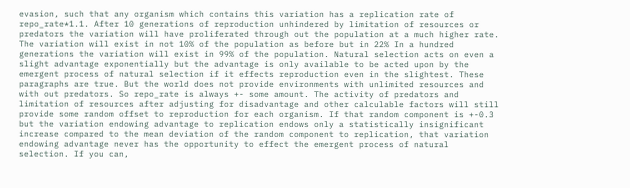evasion, such that any organism which contains this variation has a replication rate of repo_rate*1.1. After 10 generations of reproduction unhindered by limitation of resources or predators the variation will have proliferated through out the population at a much higher rate. The variation will exist in not 10% of the population as before but in 22% In a hundred generations the variation will exist in 99% of the population. Natural selection acts on even a slight advantage exponentially but the advantage is only available to be acted upon by the emergent process of natural selection if it effects reproduction even in the slightest. These paragraphs are true. But the world does not provide environments with unlimited resources and with out predators. So repo_rate is always +- some amount. The activity of predators and limitation of resources after adjusting for disadvantage and other calculable factors will still provide some random offset to reproduction for each organism. If that random component is +-0.3 but the variation endowing advantage to replication endows only a statistically insignificant increase compared to the mean deviation of the random component to replication, that variation endowing advantage never has the opportunity to effect the emergent process of natural selection. If you can,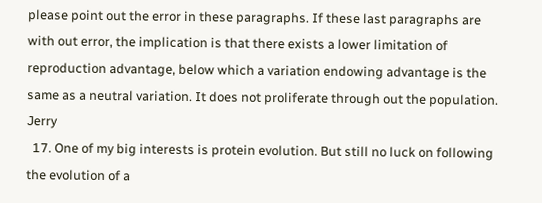please point out the error in these paragraphs. If these last paragraphs are with out error, the implication is that there exists a lower limitation of reproduction advantage, below which a variation endowing advantage is the same as a neutral variation. It does not proliferate through out the population. Jerry
  17. One of my big interests is protein evolution. But still no luck on following the evolution of a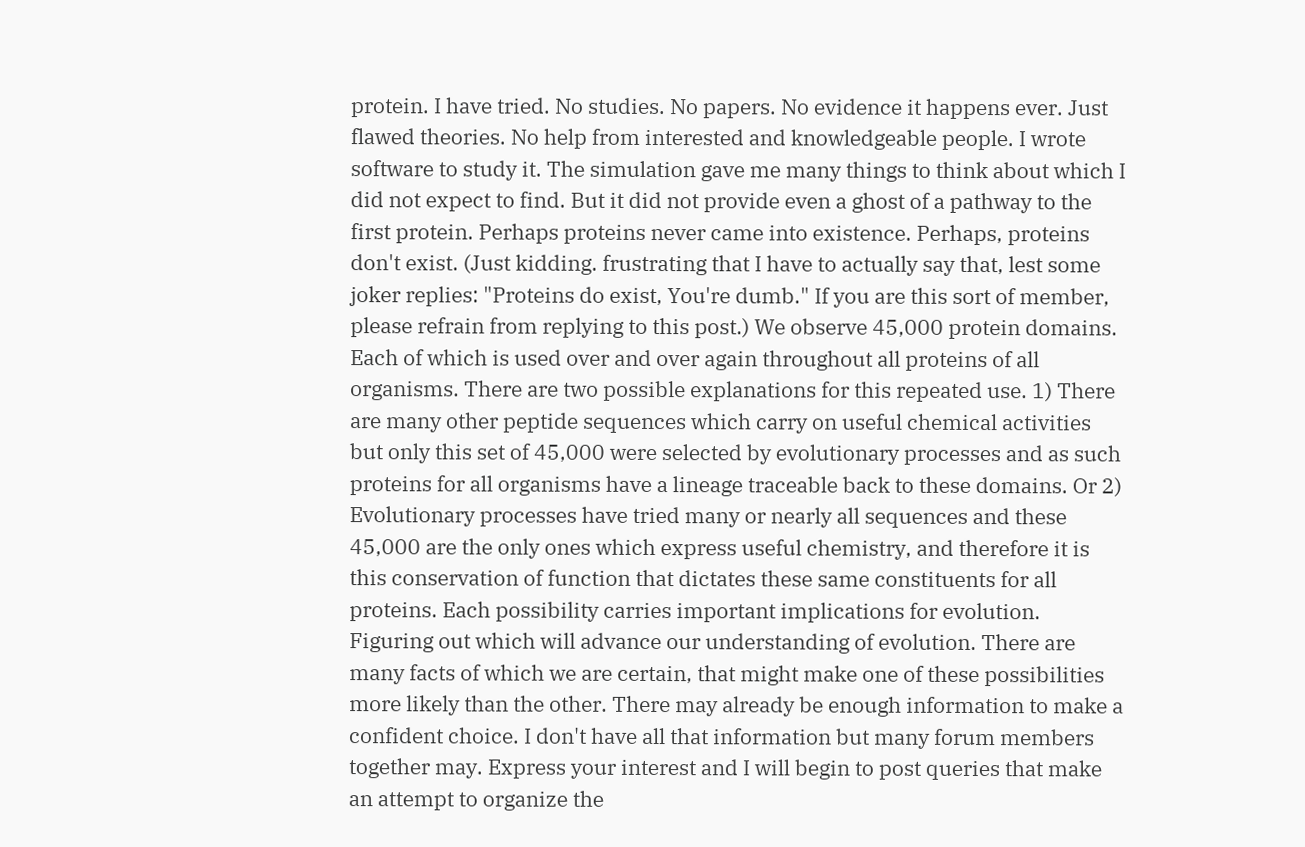protein. I have tried. No studies. No papers. No evidence it happens ever. Just flawed theories. No help from interested and knowledgeable people. I wrote software to study it. The simulation gave me many things to think about which I did not expect to find. But it did not provide even a ghost of a pathway to the first protein. Perhaps proteins never came into existence. Perhaps, proteins don't exist. (Just kidding. frustrating that I have to actually say that, lest some joker replies: "Proteins do exist, You're dumb." If you are this sort of member, please refrain from replying to this post.) We observe 45,000 protein domains. Each of which is used over and over again throughout all proteins of all organisms. There are two possible explanations for this repeated use. 1) There are many other peptide sequences which carry on useful chemical activities but only this set of 45,000 were selected by evolutionary processes and as such proteins for all organisms have a lineage traceable back to these domains. Or 2) Evolutionary processes have tried many or nearly all sequences and these 45,000 are the only ones which express useful chemistry, and therefore it is this conservation of function that dictates these same constituents for all proteins. Each possibility carries important implications for evolution. Figuring out which will advance our understanding of evolution. There are many facts of which we are certain, that might make one of these possibilities more likely than the other. There may already be enough information to make a confident choice. I don't have all that information but many forum members together may. Express your interest and I will begin to post queries that make an attempt to organize the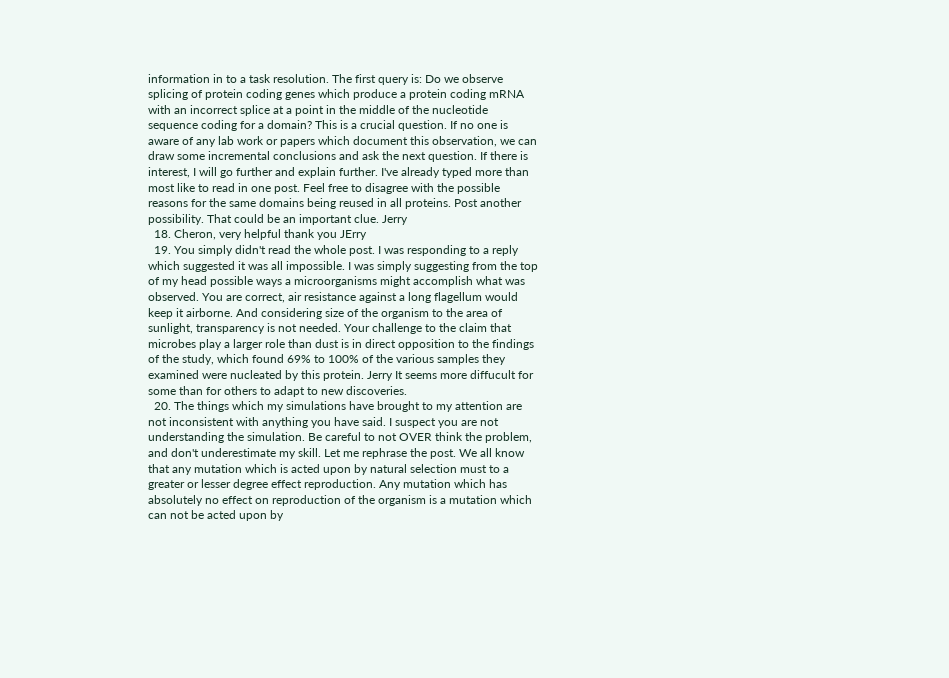information in to a task resolution. The first query is: Do we observe splicing of protein coding genes which produce a protein coding mRNA with an incorrect splice at a point in the middle of the nucleotide sequence coding for a domain? This is a crucial question. If no one is aware of any lab work or papers which document this observation, we can draw some incremental conclusions and ask the next question. If there is interest, I will go further and explain further. I've already typed more than most like to read in one post. Feel free to disagree with the possible reasons for the same domains being reused in all proteins. Post another possibility. That could be an important clue. Jerry
  18. Cheron, very helpful thank you JErry
  19. You simply didn't read the whole post. I was responding to a reply which suggested it was all impossible. I was simply suggesting from the top of my head possible ways a microorganisms might accomplish what was observed. You are correct, air resistance against a long flagellum would keep it airborne. And considering size of the organism to the area of sunlight, transparency is not needed. Your challenge to the claim that microbes play a larger role than dust is in direct opposition to the findings of the study, which found 69% to 100% of the various samples they examined were nucleated by this protein. Jerry It seems more diffucult for some than for others to adapt to new discoveries.
  20. The things which my simulations have brought to my attention are not inconsistent with anything you have said. I suspect you are not understanding the simulation. Be careful to not OVER think the problem, and don't underestimate my skill. Let me rephrase the post. We all know that any mutation which is acted upon by natural selection must to a greater or lesser degree effect reproduction. Any mutation which has absolutely no effect on reproduction of the organism is a mutation which can not be acted upon by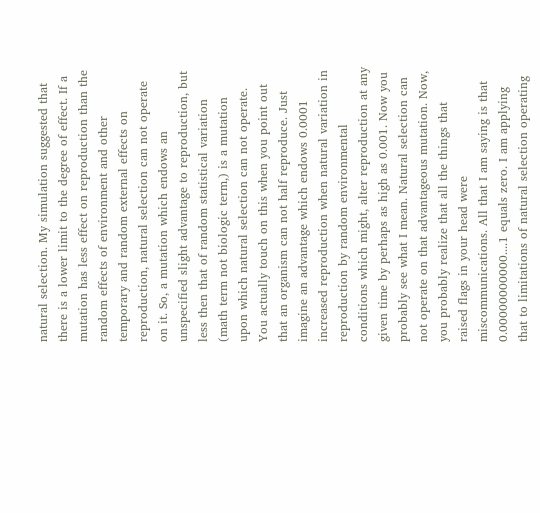natural selection. My simulation suggested that there is a lower limit to the degree of effect. If a mutation has less effect on reproduction than the random effects of environment and other temporary and random external effects on reproduction, natural selection can not operate on it. So, a mutation which endows an unspecified slight advantage to reproduction, but less then that of random statistical variation (math term not biologic term,) is a mutation upon which natural selection can not operate. You actually touch on this when you point out that an organism can not half reproduce. Just imagine an advantage which endows 0.0001 increased reproduction when natural variation in reproduction by random environmental conditions which might, alter reproduction at any given time by perhaps as high as 0.001. Now you probably see what I mean. Natural selection can not operate on that advantageous mutation. Now, you probably realize that all the things that raised flags in your head were miscommunications. All that I am saying is that 0.00000000000....1 equals zero. I am applying that to limitations of natural selection operating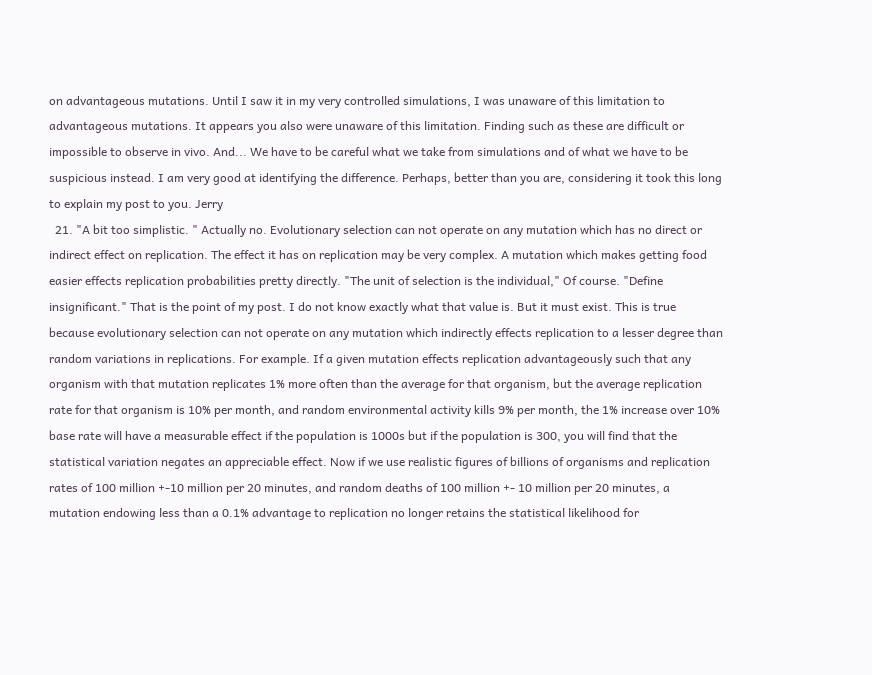on advantageous mutations. Until I saw it in my very controlled simulations, I was unaware of this limitation to advantageous mutations. It appears you also were unaware of this limitation. Finding such as these are difficult or impossible to observe in vivo. And... We have to be careful what we take from simulations and of what we have to be suspicious instead. I am very good at identifying the difference. Perhaps, better than you are, considering it took this long to explain my post to you. Jerry
  21. "A bit too simplistic. " Actually no. Evolutionary selection can not operate on any mutation which has no direct or indirect effect on replication. The effect it has on replication may be very complex. A mutation which makes getting food easier effects replication probabilities pretty directly. "The unit of selection is the individual," Of course. "Define insignificant." That is the point of my post. I do not know exactly what that value is. But it must exist. This is true because evolutionary selection can not operate on any mutation which indirectly effects replication to a lesser degree than random variations in replications. For example. If a given mutation effects replication advantageously such that any organism with that mutation replicates 1% more often than the average for that organism, but the average replication rate for that organism is 10% per month, and random environmental activity kills 9% per month, the 1% increase over 10% base rate will have a measurable effect if the population is 1000s but if the population is 300, you will find that the statistical variation negates an appreciable effect. Now if we use realistic figures of billions of organisms and replication rates of 100 million +-10 million per 20 minutes, and random deaths of 100 million +- 10 million per 20 minutes, a mutation endowing less than a 0.1% advantage to replication no longer retains the statistical likelihood for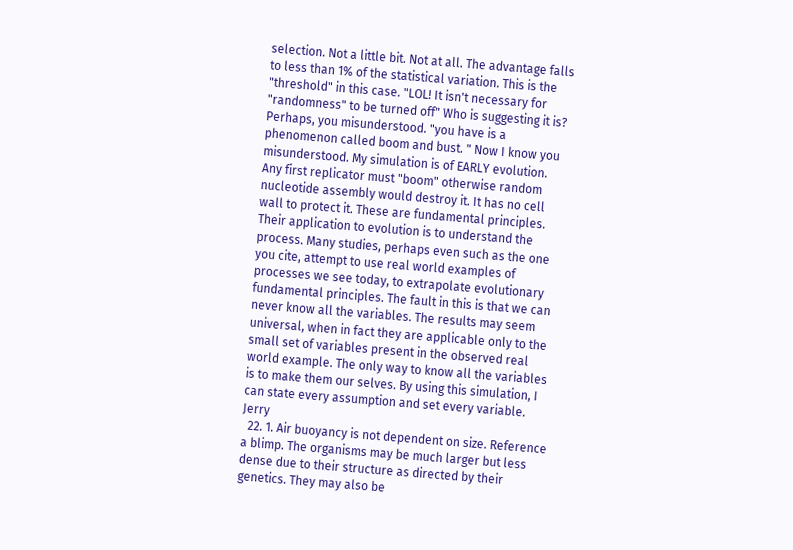selection. Not a little bit. Not at all. The advantage falls to less than 1% of the statistical variation. This is the "threshold" in this case. "LOL! It isn't necessary for "randomness" to be turned off" Who is suggesting it is? Perhaps, you misunderstood. "you have is a phenomenon called boom and bust. " Now I know you misunderstood. My simulation is of EARLY evolution. Any first replicator must "boom" otherwise random nucleotide assembly would destroy it. It has no cell wall to protect it. These are fundamental principles. Their application to evolution is to understand the process. Many studies, perhaps even such as the one you cite, attempt to use real world examples of processes we see today, to extrapolate evolutionary fundamental principles. The fault in this is that we can never know all the variables. The results may seem universal, when in fact they are applicable only to the small set of variables present in the observed real world example. The only way to know all the variables is to make them our selves. By using this simulation, I can state every assumption and set every variable. Jerry
  22. 1. Air buoyancy is not dependent on size. Reference a blimp. The organisms may be much larger but less dense due to their structure as directed by their genetics. They may also be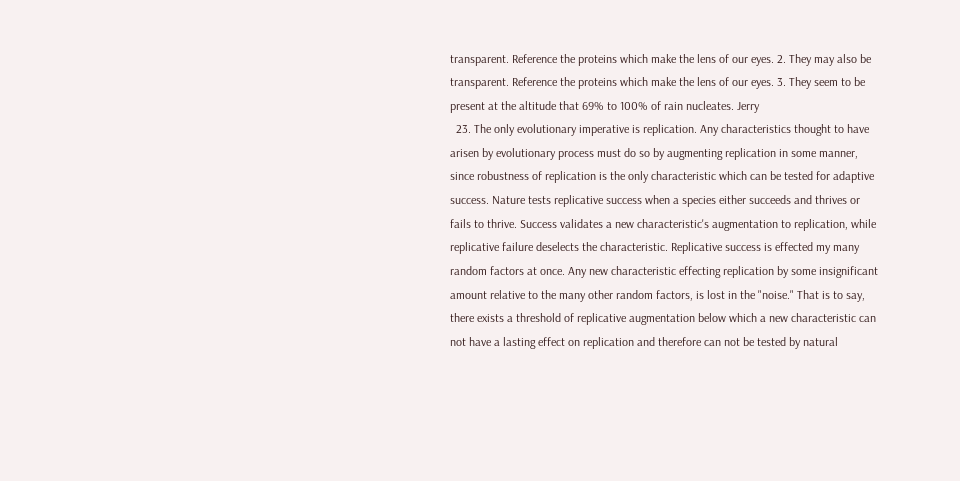transparent. Reference the proteins which make the lens of our eyes. 2. They may also be transparent. Reference the proteins which make the lens of our eyes. 3. They seem to be present at the altitude that 69% to 100% of rain nucleates. Jerry
  23. The only evolutionary imperative is replication. Any characteristics thought to have arisen by evolutionary process must do so by augmenting replication in some manner, since robustness of replication is the only characteristic which can be tested for adaptive success. Nature tests replicative success when a species either succeeds and thrives or fails to thrive. Success validates a new characteristic's augmentation to replication, while replicative failure deselects the characteristic. Replicative success is effected my many random factors at once. Any new characteristic effecting replication by some insignificant amount relative to the many other random factors, is lost in the "noise." That is to say, there exists a threshold of replicative augmentation below which a new characteristic can not have a lasting effect on replication and therefore can not be tested by natural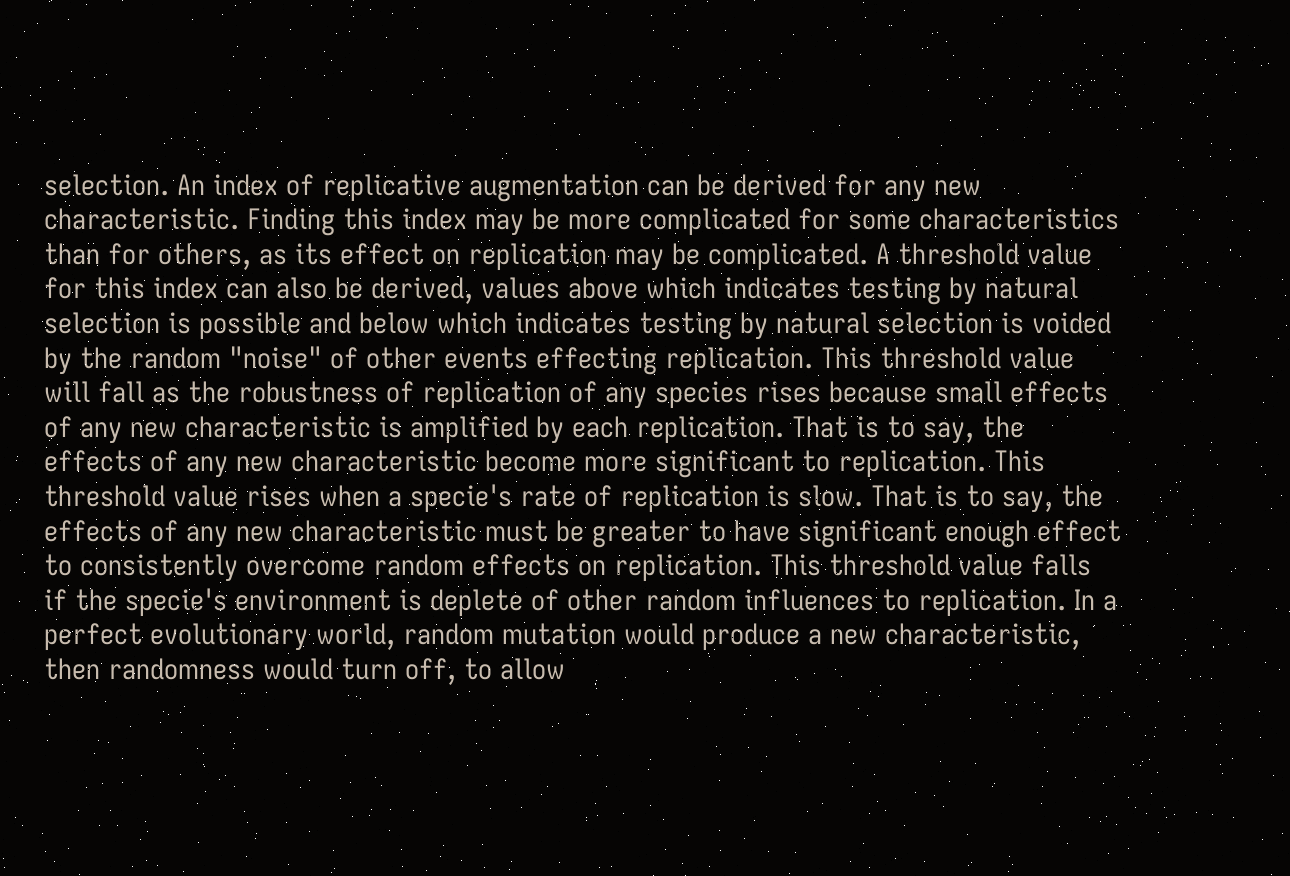selection. An index of replicative augmentation can be derived for any new characteristic. Finding this index may be more complicated for some characteristics than for others, as its effect on replication may be complicated. A threshold value for this index can also be derived, values above which indicates testing by natural selection is possible and below which indicates testing by natural selection is voided by the random "noise" of other events effecting replication. This threshold value will fall as the robustness of replication of any species rises because small effects of any new characteristic is amplified by each replication. That is to say, the effects of any new characteristic become more significant to replication. This threshold value rises when a specie's rate of replication is slow. That is to say, the effects of any new characteristic must be greater to have significant enough effect to consistently overcome random effects on replication. This threshold value falls if the specie's environment is deplete of other random influences to replication. In a perfect evolutionary world, random mutation would produce a new characteristic, then randomness would turn off, to allow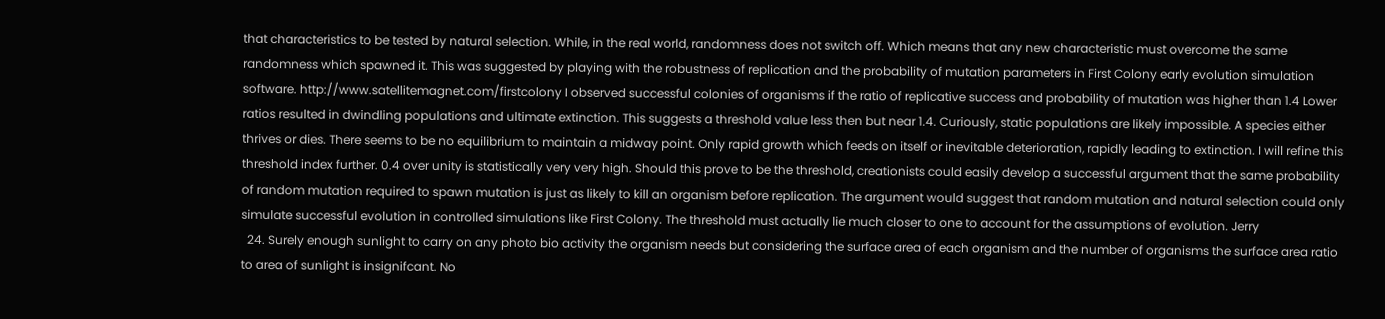that characteristics to be tested by natural selection. While, in the real world, randomness does not switch off. Which means that any new characteristic must overcome the same randomness which spawned it. This was suggested by playing with the robustness of replication and the probability of mutation parameters in First Colony early evolution simulation software. http://www.satellitemagnet.com/firstcolony I observed successful colonies of organisms if the ratio of replicative success and probability of mutation was higher than 1.4 Lower ratios resulted in dwindling populations and ultimate extinction. This suggests a threshold value less then but near 1.4. Curiously, static populations are likely impossible. A species either thrives or dies. There seems to be no equilibrium to maintain a midway point. Only rapid growth which feeds on itself or inevitable deterioration, rapidly leading to extinction. I will refine this threshold index further. 0.4 over unity is statistically very very high. Should this prove to be the threshold, creationists could easily develop a successful argument that the same probability of random mutation required to spawn mutation is just as likely to kill an organism before replication. The argument would suggest that random mutation and natural selection could only simulate successful evolution in controlled simulations like First Colony. The threshold must actually lie much closer to one to account for the assumptions of evolution. Jerry
  24. Surely enough sunlight to carry on any photo bio activity the organism needs but considering the surface area of each organism and the number of organisms the surface area ratio to area of sunlight is insignifcant. No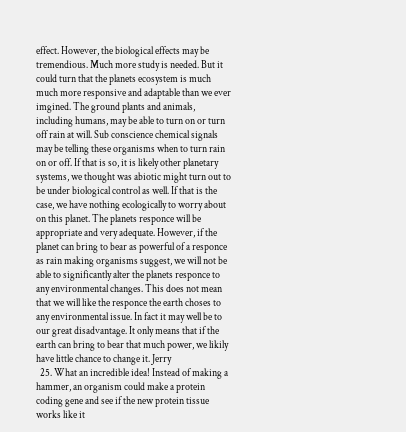effect. However, the biological effects may be tremendious. Much more study is needed. But it could turn that the planets ecosystem is much much more responsive and adaptable than we ever imgined. The ground plants and animals, including humans, may be able to turn on or turn off rain at will. Sub conscience chemical signals may be telling these organisms when to turn rain on or off. If that is so, it is likely other planetary systems, we thought was abiotic might turn out to be under biological control as well. If that is the case, we have nothing ecologically to worry about on this planet. The planets responce will be appropriate and very adequate. However, if the planet can bring to bear as powerful of a responce as rain making organisms suggest, we will not be able to significantly alter the planets responce to any environmental changes. This does not mean that we will like the responce the earth choses to any environmental issue. In fact it may well be to our great disadvantage. It only means that if the earth can bring to bear that much power, we likily have little chance to change it. Jerry
  25. What an incredible idea! Instead of making a hammer, an organism could make a protein coding gene and see if the new protein tissue works like it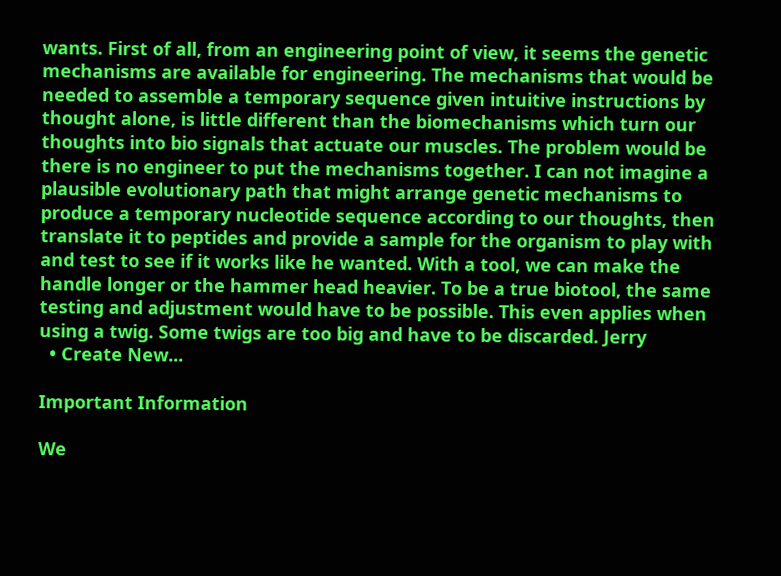wants. First of all, from an engineering point of view, it seems the genetic mechanisms are available for engineering. The mechanisms that would be needed to assemble a temporary sequence given intuitive instructions by thought alone, is little different than the biomechanisms which turn our thoughts into bio signals that actuate our muscles. The problem would be there is no engineer to put the mechanisms together. I can not imagine a plausible evolutionary path that might arrange genetic mechanisms to produce a temporary nucleotide sequence according to our thoughts, then translate it to peptides and provide a sample for the organism to play with and test to see if it works like he wanted. With a tool, we can make the handle longer or the hammer head heavier. To be a true biotool, the same testing and adjustment would have to be possible. This even applies when using a twig. Some twigs are too big and have to be discarded. Jerry
  • Create New...

Important Information

We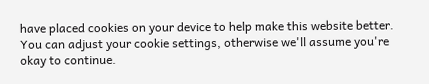have placed cookies on your device to help make this website better. You can adjust your cookie settings, otherwise we'll assume you're okay to continue.